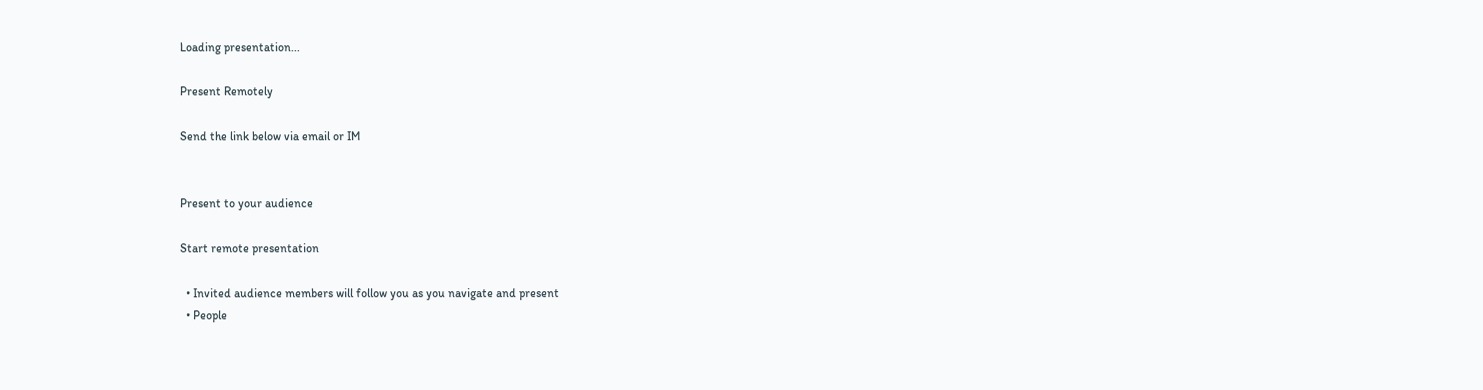Loading presentation...

Present Remotely

Send the link below via email or IM


Present to your audience

Start remote presentation

  • Invited audience members will follow you as you navigate and present
  • People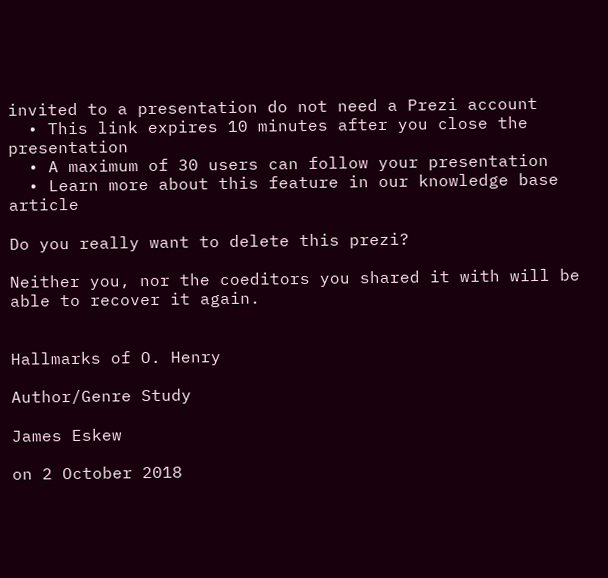invited to a presentation do not need a Prezi account
  • This link expires 10 minutes after you close the presentation
  • A maximum of 30 users can follow your presentation
  • Learn more about this feature in our knowledge base article

Do you really want to delete this prezi?

Neither you, nor the coeditors you shared it with will be able to recover it again.


Hallmarks of O. Henry

Author/Genre Study

James Eskew

on 2 October 2018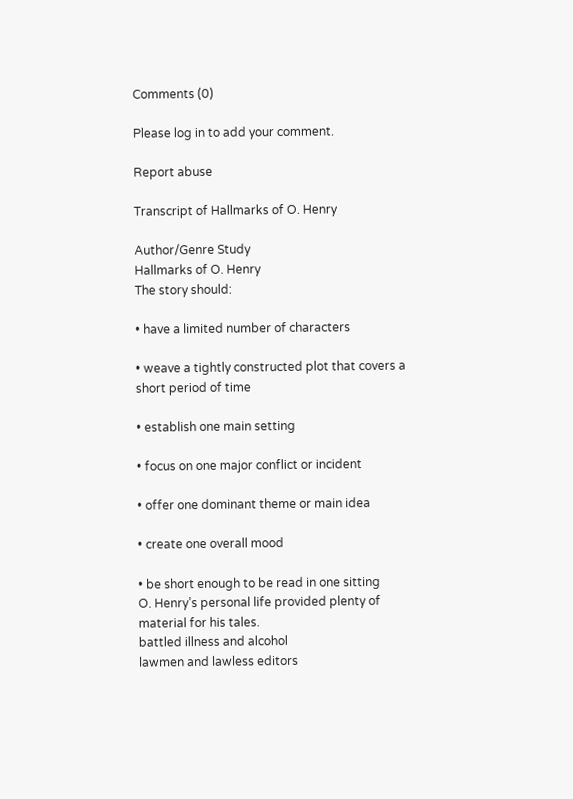Comments (0)

Please log in to add your comment.

Report abuse

Transcript of Hallmarks of O. Henry

Author/Genre Study
Hallmarks of O. Henry
The story should:

• have a limited number of characters

• weave a tightly constructed plot that covers a short period of time

• establish one main setting

• focus on one major conflict or incident

• offer one dominant theme or main idea

• create one overall mood

• be short enough to be read in one sitting
O. Henry’s personal life provided plenty of material for his tales.
battled illness and alcohol
lawmen and lawless editors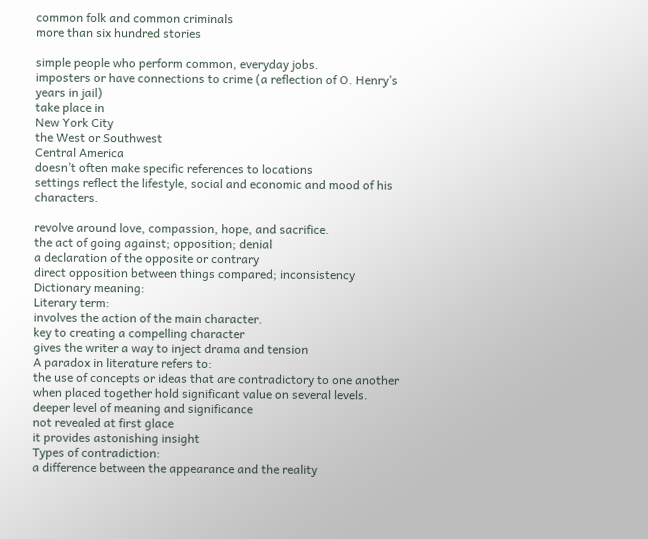common folk and common criminals
more than six hundred stories

simple people who perform common, everyday jobs.
imposters or have connections to crime (a reflection of O. Henry’s years in jail)
take place in
New York City
the West or Southwest
Central America
doesn’t often make specific references to locations
settings reflect the lifestyle, social and economic and mood of his characters.

revolve around love, compassion, hope, and sacrifice.
the act of going against; opposition; denial
a declaration of the opposite or contrary
direct opposition between things compared; inconsistency
Dictionary meaning:
Literary term:
involves the action of the main character.
key to creating a compelling character
gives the writer a way to inject drama and tension
A paradox in literature refers to:
the use of concepts or ideas that are contradictory to one another
when placed together hold significant value on several levels.
deeper level of meaning and significance
not revealed at first glace
it provides astonishing insight
Types of contradiction:
a difference between the appearance and the reality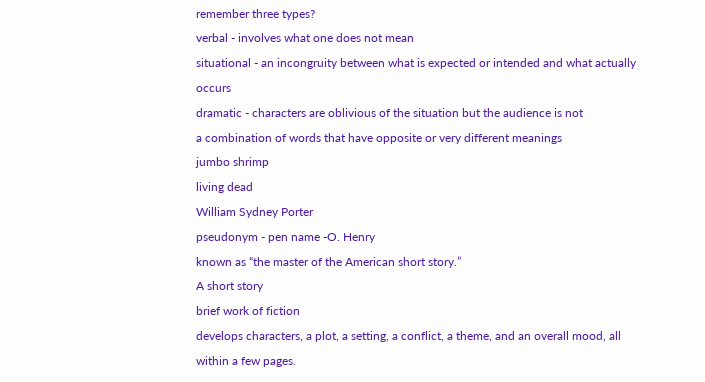remember three types?
verbal - involves what one does not mean
situational - an incongruity between what is expected or intended and what actually occurs
dramatic - characters are oblivious of the situation but the audience is not
a combination of words that have opposite or very different meanings
jumbo shrimp
living dead
William Sydney Porter
pseudonym - pen name -O. Henry
known as “the master of the American short story.”
A short story
brief work of fiction
develops characters, a plot, a setting, a conflict, a theme, and an overall mood, all within a few pages.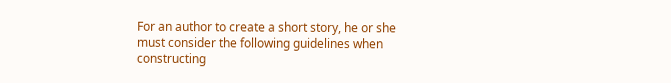For an author to create a short story, he or she must consider the following guidelines when constructing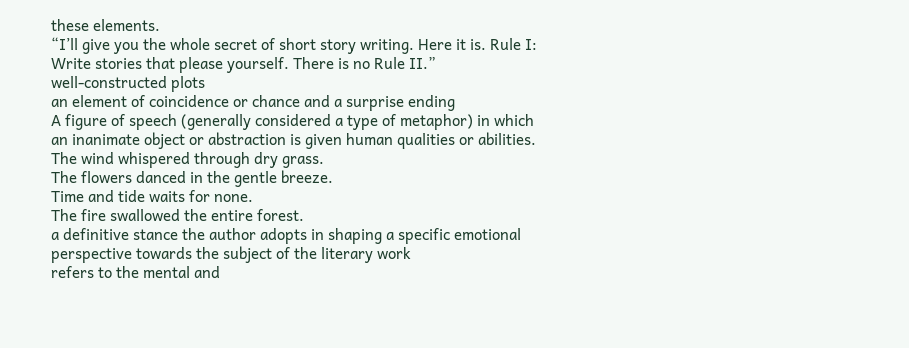these elements.
“I’ll give you the whole secret of short story writing. Here it is. Rule I: Write stories that please yourself. There is no Rule II.”
well-constructed plots
an element of coincidence or chance and a surprise ending
A figure of speech (generally considered a type of metaphor) in which an inanimate object or abstraction is given human qualities or abilities.
The wind whispered through dry grass.
The flowers danced in the gentle breeze.
Time and tide waits for none.
The fire swallowed the entire forest.
a definitive stance the author adopts in shaping a specific emotional perspective towards the subject of the literary work
refers to the mental and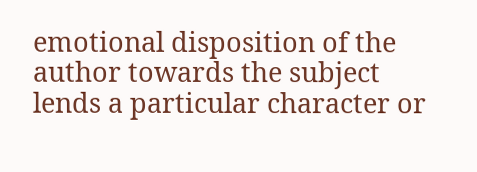emotional disposition of the author towards the subject
lends a particular character or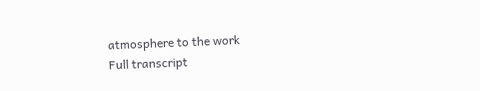atmosphere to the work
Full transcript